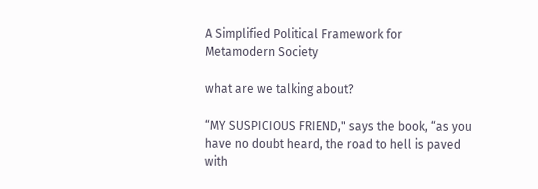A Simplified Political Framework for Metamodern Society

what are we talking about?

“MY SUSPICIOUS FRIEND," says the book, “as you have no doubt heard, the road to hell is paved with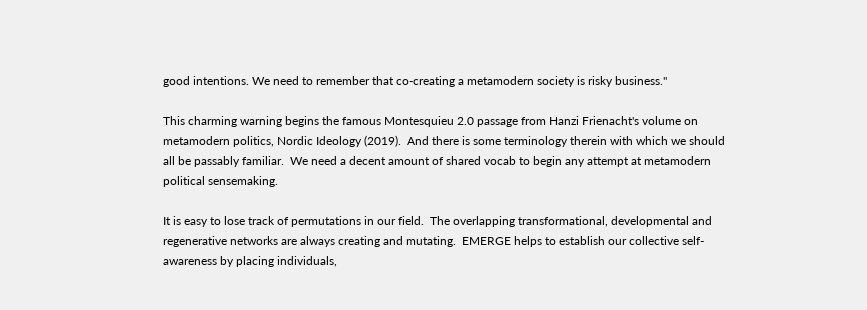good intentions. We need to remember that co-creating a metamodern society is risky business."

This charming warning begins the famous Montesquieu 2.0 passage from Hanzi Frienacht's volume on metamodern politics, Nordic Ideology (2019).  And there is some terminology therein with which we should all be passably familiar.  We need a decent amount of shared vocab to begin any attempt at metamodern political sensemaking.

It is easy to lose track of permutations in our field.  The overlapping transformational, developmental and regenerative networks are always creating and mutating.  EMERGE helps to establish our collective self-awareness by placing individuals,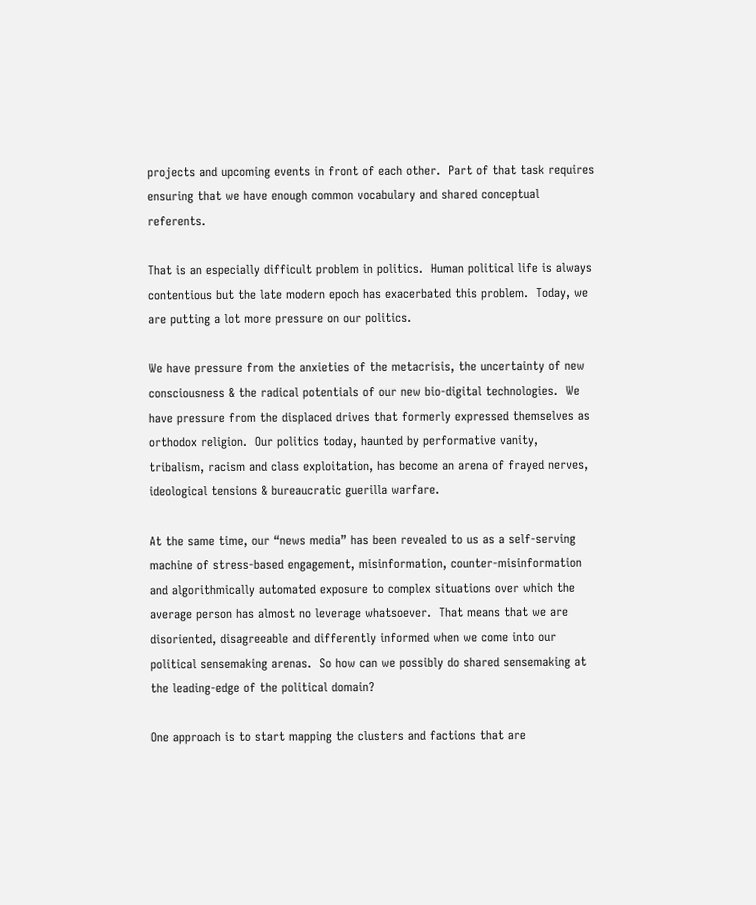projects and upcoming events in front of each other.  Part of that task requires ensuring that we have enough common vocabulary and shared conceptual referents.

That is an especially difficult problem in politics.  Human political life is always contentious but the late modern epoch has exacerbated this problem.  Today, we are putting a lot more pressure on our politics.

We have pressure from the anxieties of the metacrisis, the uncertainty of new consciousness & the radical potentials of our new bio-digital technologies.  We have pressure from the displaced drives that formerly expressed themselves as orthodox religion.  Our politics today, haunted by performative vanity, tribalism, racism and class exploitation, has become an arena of frayed nerves, ideological tensions & bureaucratic guerilla warfare.

At the same time, our “news media” has been revealed to us as a self-serving machine of stress-based engagement, misinformation, counter-misinformation and algorithmically automated exposure to complex situations over which the average person has almost no leverage whatsoever.  That means that we are disoriented, disagreeable and differently informed when we come into our political sensemaking arenas.  So how can we possibly do shared sensemaking at the leading-edge of the political domain?

One approach is to start mapping the clusters and factions that are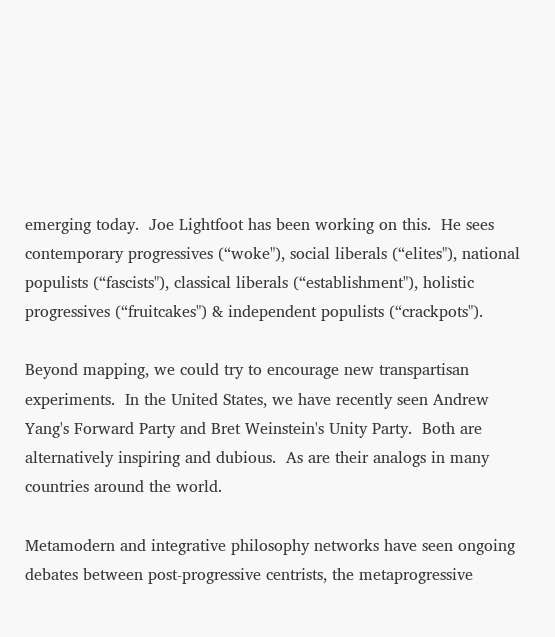emerging today.  Joe Lightfoot has been working on this.  He sees contemporary progressives (“woke"), social liberals (“elites"), national populists (“fascists"), classical liberals (“establishment"), holistic progressives (“fruitcakes") & independent populists (“crackpots").

Beyond mapping, we could try to encourage new transpartisan experiments.  In the United States, we have recently seen Andrew Yang's Forward Party and Bret Weinstein's Unity Party.  Both are alternatively inspiring and dubious.  As are their analogs in many countries around the world.

Metamodern and integrative philosophy networks have seen ongoing debates between post-progressive centrists, the metaprogressive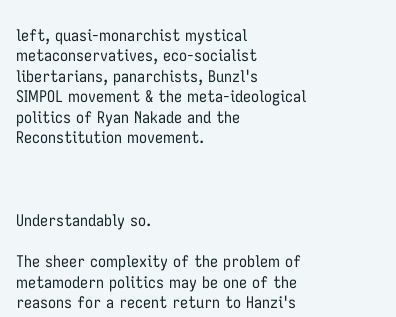left, quasi-monarchist mystical metaconservatives, eco-socialist libertarians, panarchists, Bunzl's SIMPOL movement & the meta-ideological politics of Ryan Nakade and the Reconstitution movement.



Understandably so.

The sheer complexity of the problem of metamodern politics may be one of the reasons for a recent return to Hanzi's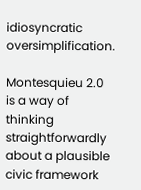idiosyncratic oversimplification.

Montesquieu 2.0 is a way of thinking straightforwardly about a plausible civic framework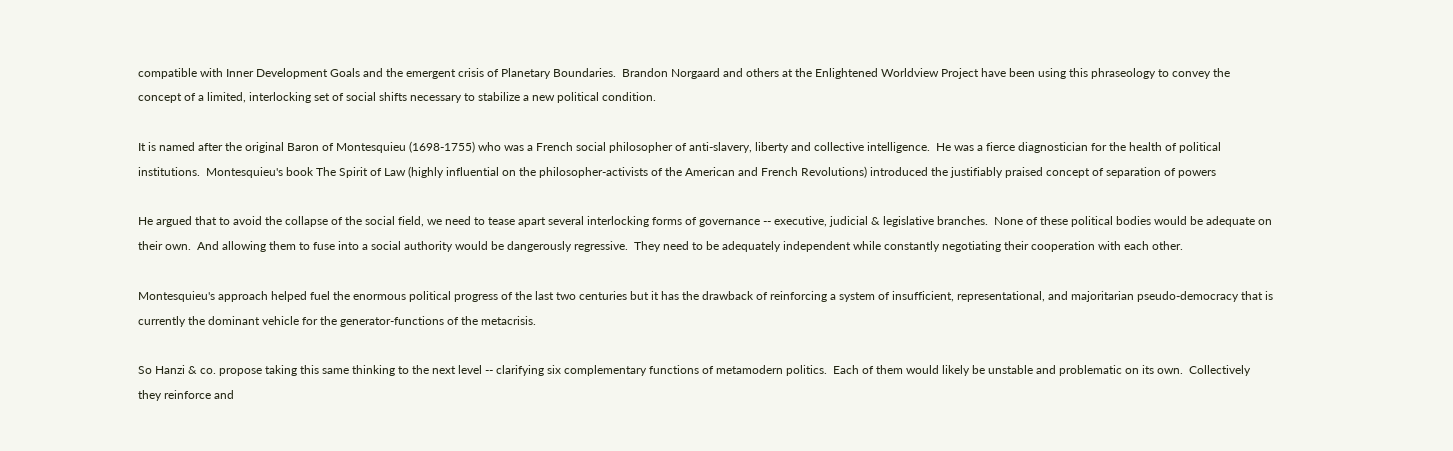compatible with Inner Development Goals and the emergent crisis of Planetary Boundaries.  Brandon Norgaard and others at the Enlightened Worldview Project have been using this phraseology to convey the concept of a limited, interlocking set of social shifts necessary to stabilize a new political condition.

It is named after the original Baron of Montesquieu (1698-1755) who was a French social philosopher of anti-slavery, liberty and collective intelligence.  He was a fierce diagnostician for the health of political institutions.  Montesquieu's book The Spirit of Law (highly influential on the philosopher-activists of the American and French Revolutions) introduced the justifiably praised concept of separation of powers

He argued that to avoid the collapse of the social field, we need to tease apart several interlocking forms of governance -- executive, judicial & legislative branches.  None of these political bodies would be adequate on their own.  And allowing them to fuse into a social authority would be dangerously regressive.  They need to be adequately independent while constantly negotiating their cooperation with each other.

Montesquieu's approach helped fuel the enormous political progress of the last two centuries but it has the drawback of reinforcing a system of insufficient, representational, and majoritarian pseudo-democracy that is currently the dominant vehicle for the generator-functions of the metacrisis.

So Hanzi & co. propose taking this same thinking to the next level -- clarifying six complementary functions of metamodern politics.  Each of them would likely be unstable and problematic on its own.  Collectively they reinforce and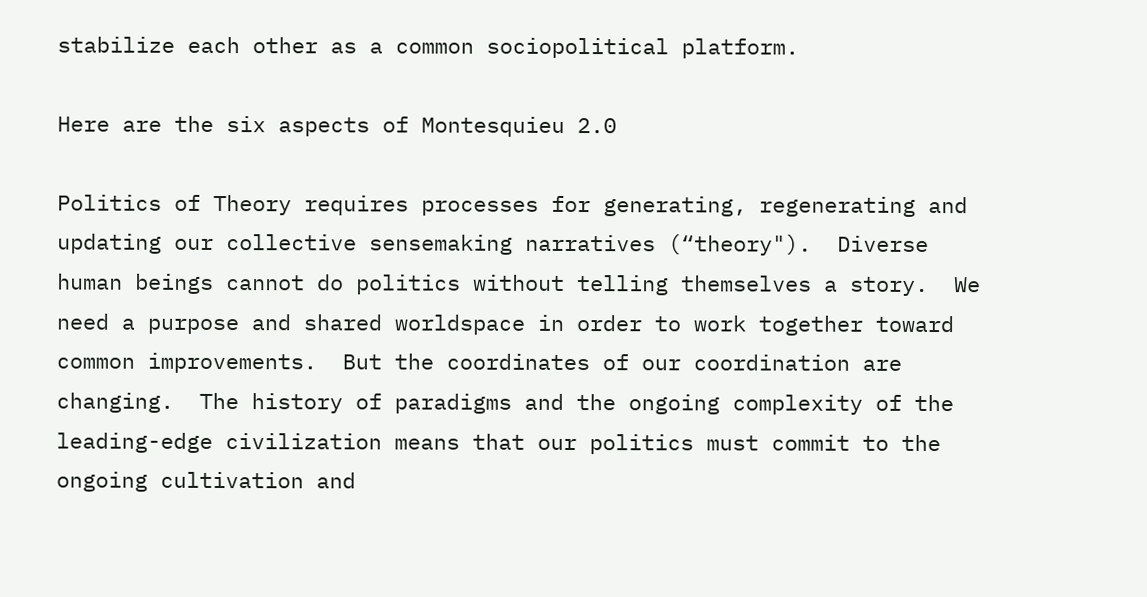stabilize each other as a common sociopolitical platform.

Here are the six aspects of Montesquieu 2.0

Politics of Theory requires processes for generating, regenerating and updating our collective sensemaking narratives (“theory").  Diverse human beings cannot do politics without telling themselves a story.  We need a purpose and shared worldspace in order to work together toward common improvements.  But the coordinates of our coordination are changing.  The history of paradigms and the ongoing complexity of the leading-edge civilization means that our politics must commit to the ongoing cultivation and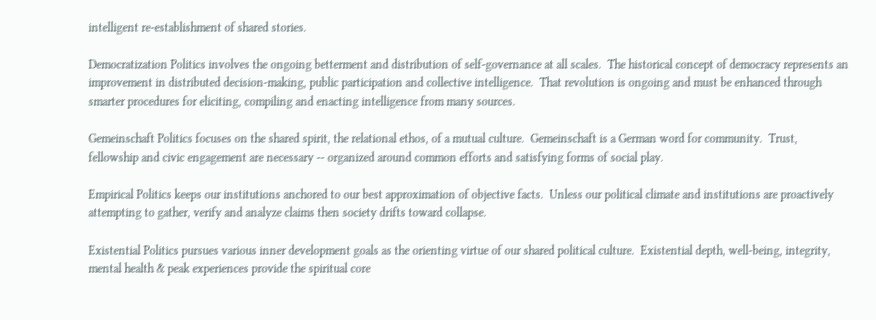intelligent re-establishment of shared stories.

Democratization Politics involves the ongoing betterment and distribution of self-governance at all scales.  The historical concept of democracy represents an improvement in distributed decision-making, public participation and collective intelligence.  That revolution is ongoing and must be enhanced through smarter procedures for eliciting, compiling and enacting intelligence from many sources.

Gemeinschaft Politics focuses on the shared spirit, the relational ethos, of a mutual culture.  Gemeinschaft is a German word for community.  Trust, fellowship and civic engagement are necessary -- organized around common efforts and satisfying forms of social play.

Empirical Politics keeps our institutions anchored to our best approximation of objective facts.  Unless our political climate and institutions are proactively attempting to gather, verify and analyze claims then society drifts toward collapse.

Existential Politics pursues various inner development goals as the orienting virtue of our shared political culture.  Existential depth, well-being, integrity, mental health & peak experiences provide the spiritual core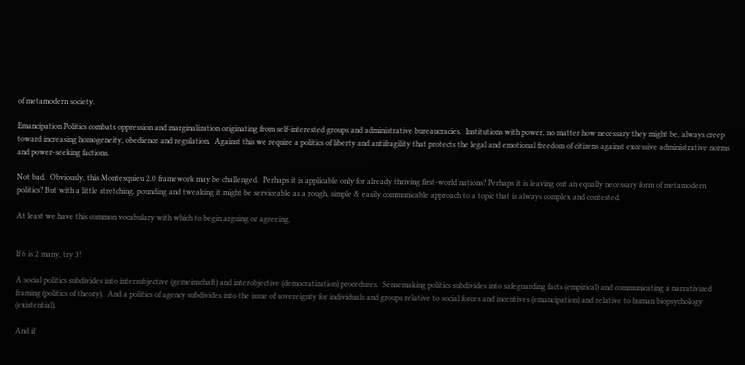of metamodern society.

Emancipation Politics combats oppression and marginalization originating from self-interested groups and administrative bureaucracies.  Institutions with power, no matter how necessary they might be, always creep toward increasing homogeneity, obedience and regulation.  Against this we require a politics of liberty and antifragility that protects the legal and emotional freedom of citizens against excessive administrative norms and power-seeking factions.

Not bad.  Obviously, this Montesquieu 2.0 framework may be challenged.  Perhaps it is applicable only for already thriving first-world nations? Perhaps it is leaving out an equally necessary form of metamodern politics? But with a little stretching, pounding and tweaking it might be serviceable as a rough, simple & easily communicable approach to a topic that is always complex and contested.

At least we have this common vocabulary with which to begin arguing or agreeing.


If 6 is 2 many, try 3!

A social politics subdivides into intersubjective (gemeinschaft) and interobjective (democratization) procedures.  Sensemaking politics subdivides into safeguarding facts (empirical) and communicating a narrativized framing (politics of theory).  And a politics of agency subdivides into the issue of sovereignty for individuals and groups relative to social forces and incentives (emancipation) and relative to human biopsychology (existential).

And if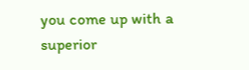you come up with a superior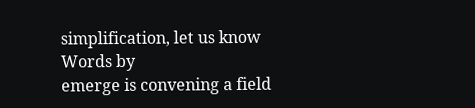simplification, let us know
Words by
emerge is convening a field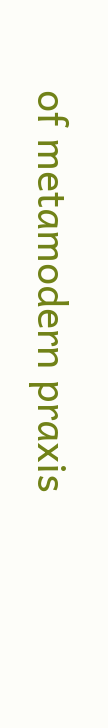of metamodern praxis